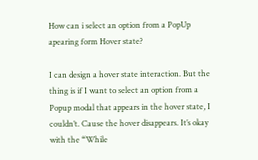How can i select an option from a PopUp apearing form Hover state?

I can design a hover state interaction. But the thing is if I want to select an option from a Popup modal that appears in the hover state, I couldn’t. Cause the hover disappears. It’s okay with the “While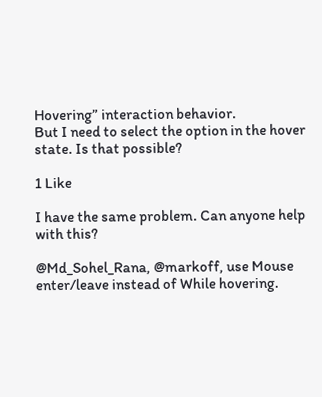Hovering” interaction behavior.
But I need to select the option in the hover state. Is that possible?

1 Like

I have the same problem. Can anyone help with this?

@Md_Sohel_Rana, @markoff, use Mouse enter/leave instead of While hovering.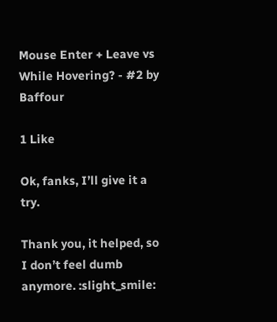Mouse Enter + Leave vs While Hovering? - #2 by Baffour

1 Like

Ok, fanks, I’ll give it a try.

Thank you, it helped, so I don’t feel dumb anymore. :slight_smile: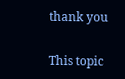thank you

This topic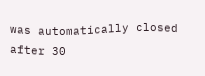was automatically closed after 30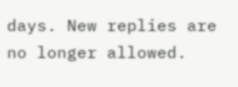days. New replies are no longer allowed.